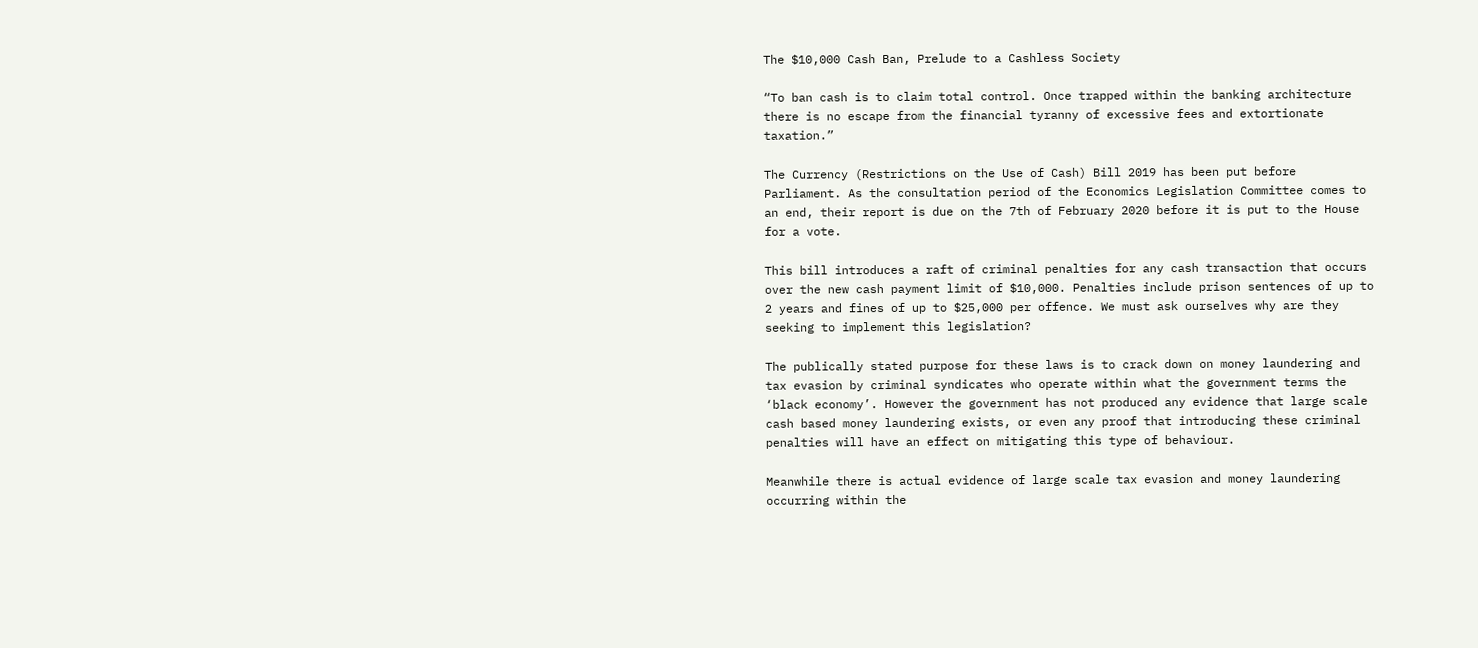The $10,000 Cash Ban, Prelude to a Cashless Society

“To ban cash is to claim total control. Once trapped within the banking architecture there is no escape from the financial tyranny of excessive fees and extortionate taxation.”

The Currency (Restrictions on the Use of Cash) Bill 2019 has been put before Parliament. As the consultation period of the Economics Legislation Committee comes to an end, their report is due on the 7th of February 2020 before it is put to the House for a vote.

This bill introduces a raft of criminal penalties for any cash transaction that occurs over the new cash payment limit of $10,000. Penalties include prison sentences of up to 2 years and fines of up to $25,000 per offence. We must ask ourselves why are they seeking to implement this legislation?

The publically stated purpose for these laws is to crack down on money laundering and tax evasion by criminal syndicates who operate within what the government terms the ‘black economy’. However the government has not produced any evidence that large scale cash based money laundering exists, or even any proof that introducing these criminal penalties will have an effect on mitigating this type of behaviour.

Meanwhile there is actual evidence of large scale tax evasion and money laundering occurring within the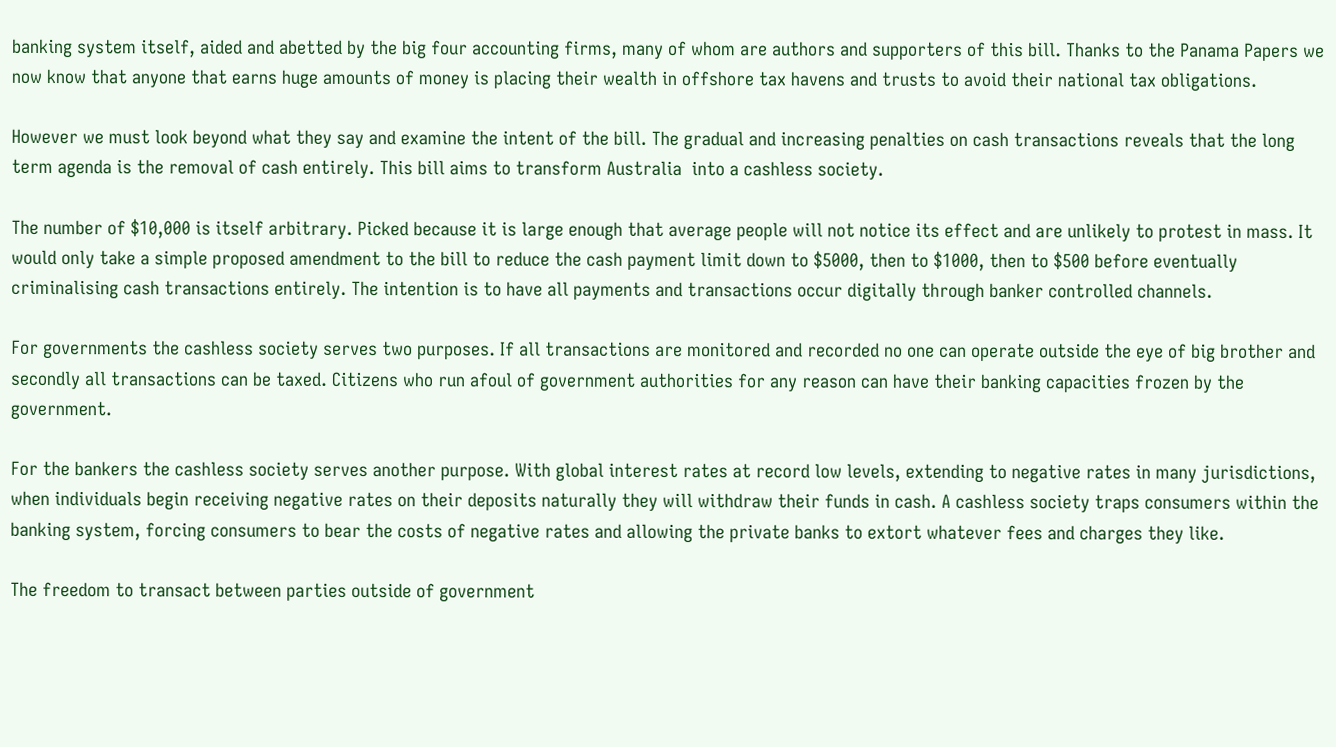banking system itself, aided and abetted by the big four accounting firms, many of whom are authors and supporters of this bill. Thanks to the Panama Papers we now know that anyone that earns huge amounts of money is placing their wealth in offshore tax havens and trusts to avoid their national tax obligations.

However we must look beyond what they say and examine the intent of the bill. The gradual and increasing penalties on cash transactions reveals that the long term agenda is the removal of cash entirely. This bill aims to transform Australia  into a cashless society.

The number of $10,000 is itself arbitrary. Picked because it is large enough that average people will not notice its effect and are unlikely to protest in mass. It would only take a simple proposed amendment to the bill to reduce the cash payment limit down to $5000, then to $1000, then to $500 before eventually criminalising cash transactions entirely. The intention is to have all payments and transactions occur digitally through banker controlled channels.

For governments the cashless society serves two purposes. If all transactions are monitored and recorded no one can operate outside the eye of big brother and secondly all transactions can be taxed. Citizens who run afoul of government authorities for any reason can have their banking capacities frozen by the government.

For the bankers the cashless society serves another purpose. With global interest rates at record low levels, extending to negative rates in many jurisdictions, when individuals begin receiving negative rates on their deposits naturally they will withdraw their funds in cash. A cashless society traps consumers within the banking system, forcing consumers to bear the costs of negative rates and allowing the private banks to extort whatever fees and charges they like.

The freedom to transact between parties outside of government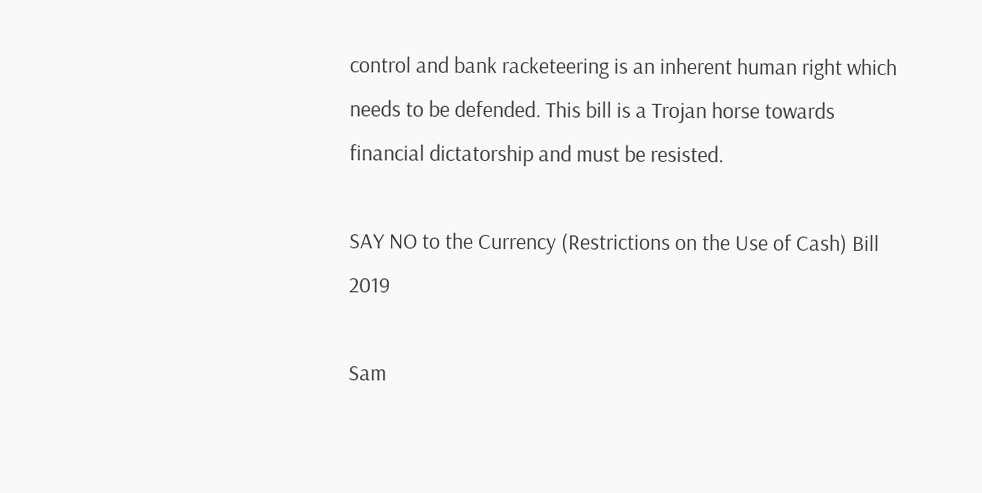control and bank racketeering is an inherent human right which needs to be defended. This bill is a Trojan horse towards financial dictatorship and must be resisted.

SAY NO to the Currency (Restrictions on the Use of Cash) Bill 2019

Sam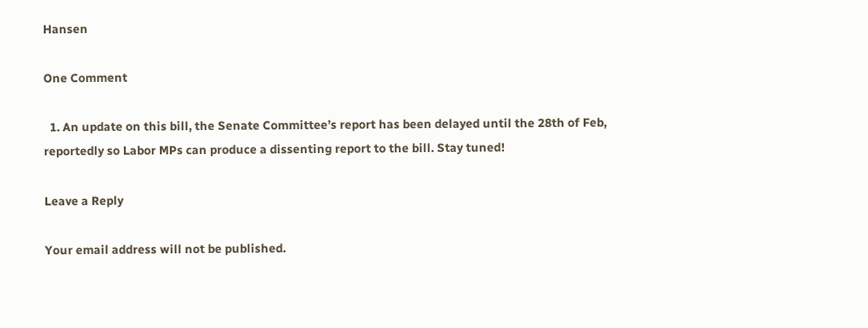Hansen

One Comment

  1. An update on this bill, the Senate Committee’s report has been delayed until the 28th of Feb, reportedly so Labor MPs can produce a dissenting report to the bill. Stay tuned!

Leave a Reply

Your email address will not be published.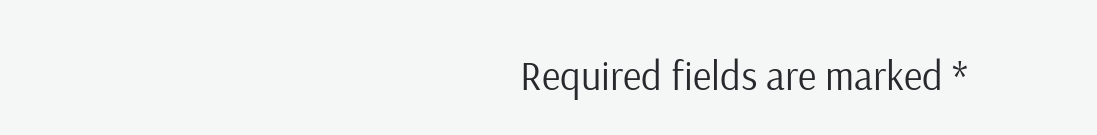Required fields are marked *